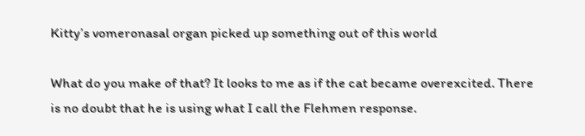Kitty’s vomeronasal organ picked up something out of this world

What do you make of that? It looks to me as if the cat became overexcited. There is no doubt that he is using what I call the Flehmen response.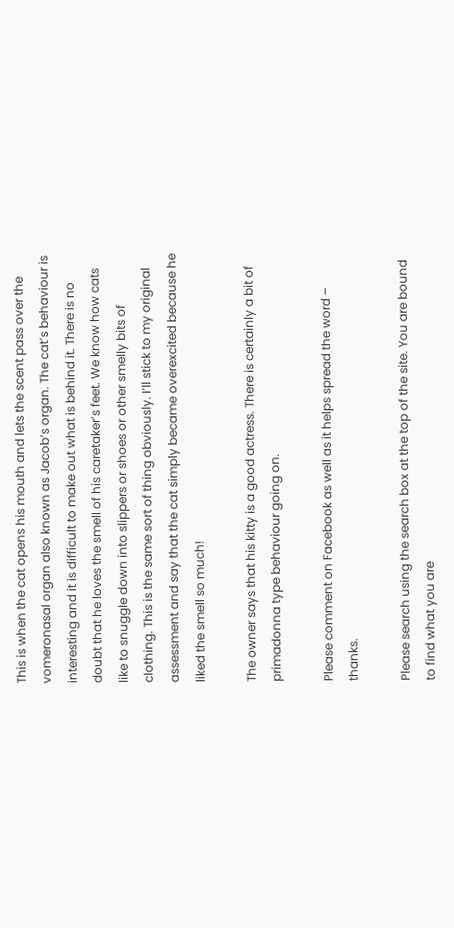This is when the cat opens his mouth and lets the scent pass over the vomeronasal organ also known as Jacob’s organ. The cat’s behaviour is interesting and it is difficult to make out what is behind it. There is no doubt that he loves the smell of his caretaker’s feet. We know how cats like to snuggle down into slippers or shoes or other smelly bits of clothing. This is the same sort of thing obviously. I’ll stick to my original assessment and say that the cat simply became overexcited because he liked the smell so much!

The owner says that his kitty is a good actress. There is certainly a bit of primadonna type behaviour going on.

Please comment on Facebook as well as it helps spread the word – thanks.

Please search using the search box at the top of the site. You are bound to find what you are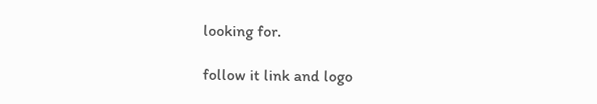looking for.

follow it link and logo